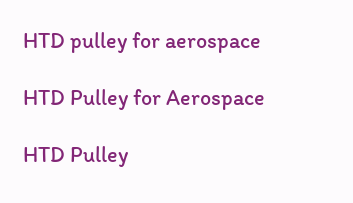HTD pulley for aerospace

HTD Pulley for Aerospace

HTD Pulley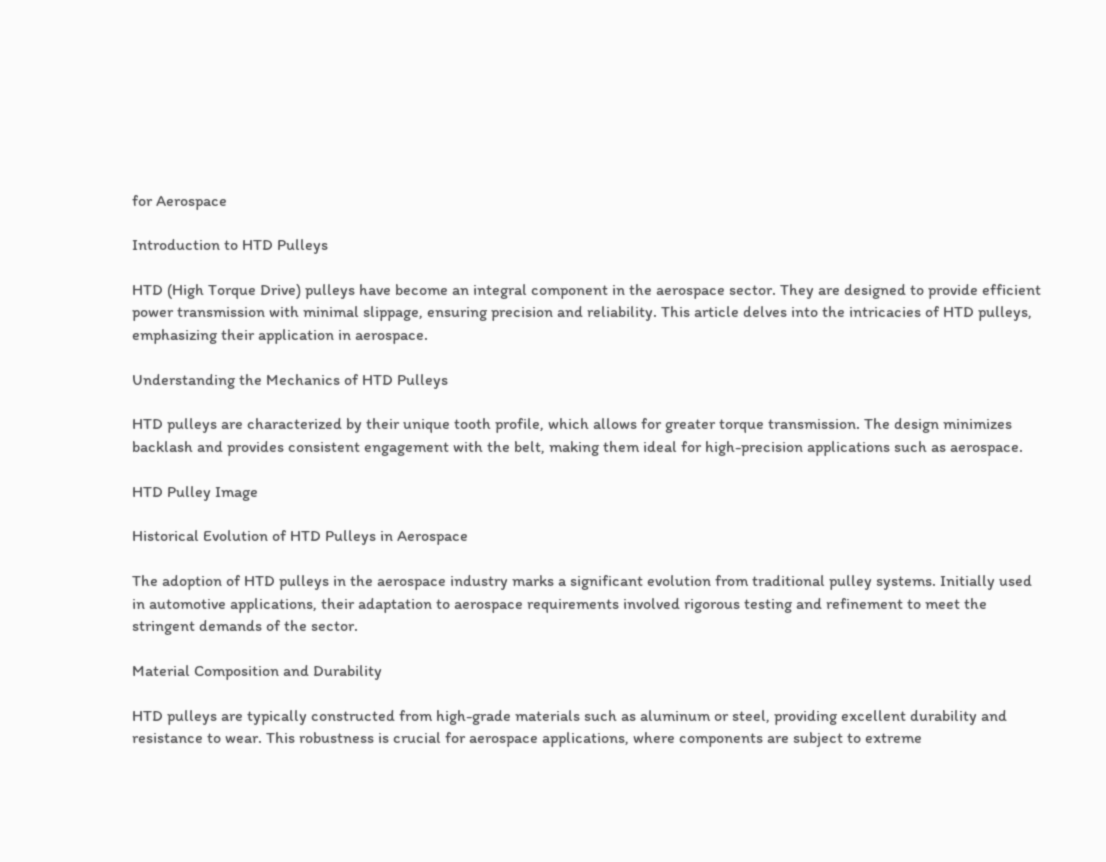for Aerospace

Introduction to HTD Pulleys

HTD (High Torque Drive) pulleys have become an integral component in the aerospace sector. They are designed to provide efficient power transmission with minimal slippage, ensuring precision and reliability. This article delves into the intricacies of HTD pulleys, emphasizing their application in aerospace.

Understanding the Mechanics of HTD Pulleys

HTD pulleys are characterized by their unique tooth profile, which allows for greater torque transmission. The design minimizes backlash and provides consistent engagement with the belt, making them ideal for high-precision applications such as aerospace.

HTD Pulley Image

Historical Evolution of HTD Pulleys in Aerospace

The adoption of HTD pulleys in the aerospace industry marks a significant evolution from traditional pulley systems. Initially used in automotive applications, their adaptation to aerospace requirements involved rigorous testing and refinement to meet the stringent demands of the sector.

Material Composition and Durability

HTD pulleys are typically constructed from high-grade materials such as aluminum or steel, providing excellent durability and resistance to wear. This robustness is crucial for aerospace applications, where components are subject to extreme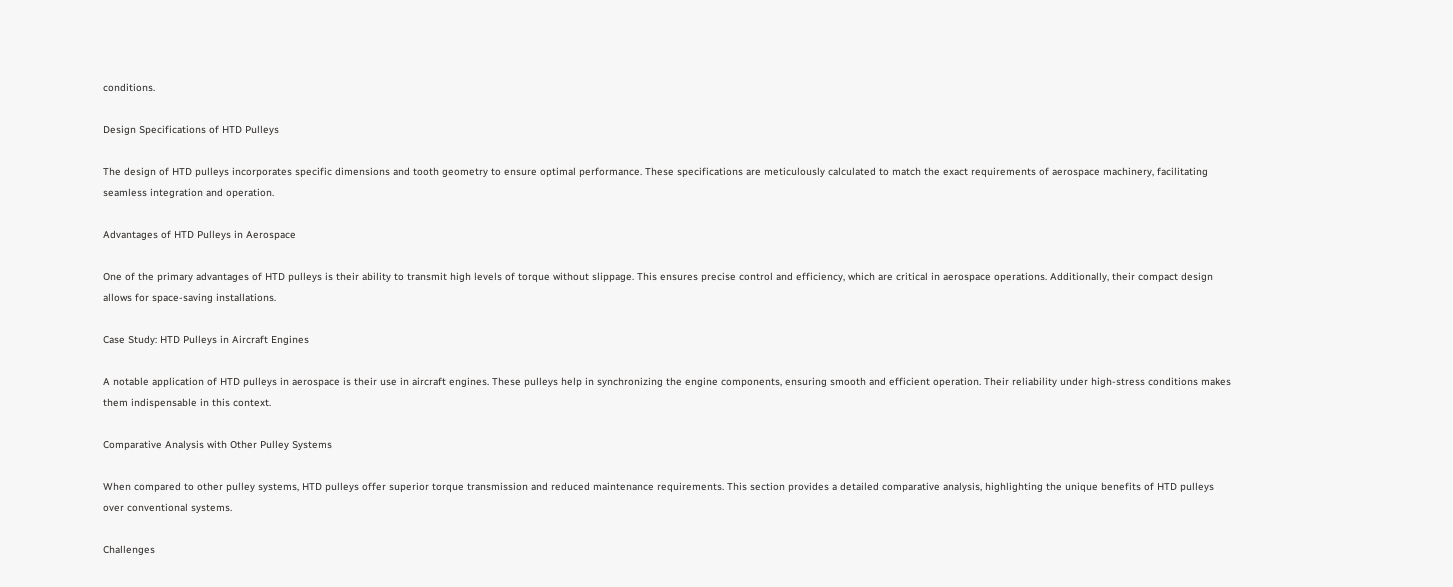conditions.

Design Specifications of HTD Pulleys

The design of HTD pulleys incorporates specific dimensions and tooth geometry to ensure optimal performance. These specifications are meticulously calculated to match the exact requirements of aerospace machinery, facilitating seamless integration and operation.

Advantages of HTD Pulleys in Aerospace

One of the primary advantages of HTD pulleys is their ability to transmit high levels of torque without slippage. This ensures precise control and efficiency, which are critical in aerospace operations. Additionally, their compact design allows for space-saving installations.

Case Study: HTD Pulleys in Aircraft Engines

A notable application of HTD pulleys in aerospace is their use in aircraft engines. These pulleys help in synchronizing the engine components, ensuring smooth and efficient operation. Their reliability under high-stress conditions makes them indispensable in this context.

Comparative Analysis with Other Pulley Systems

When compared to other pulley systems, HTD pulleys offer superior torque transmission and reduced maintenance requirements. This section provides a detailed comparative analysis, highlighting the unique benefits of HTD pulleys over conventional systems.

Challenges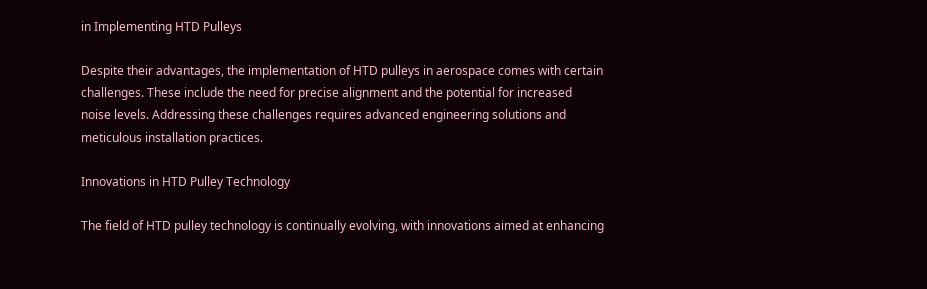in Implementing HTD Pulleys

Despite their advantages, the implementation of HTD pulleys in aerospace comes with certain challenges. These include the need for precise alignment and the potential for increased noise levels. Addressing these challenges requires advanced engineering solutions and meticulous installation practices.

Innovations in HTD Pulley Technology

The field of HTD pulley technology is continually evolving, with innovations aimed at enhancing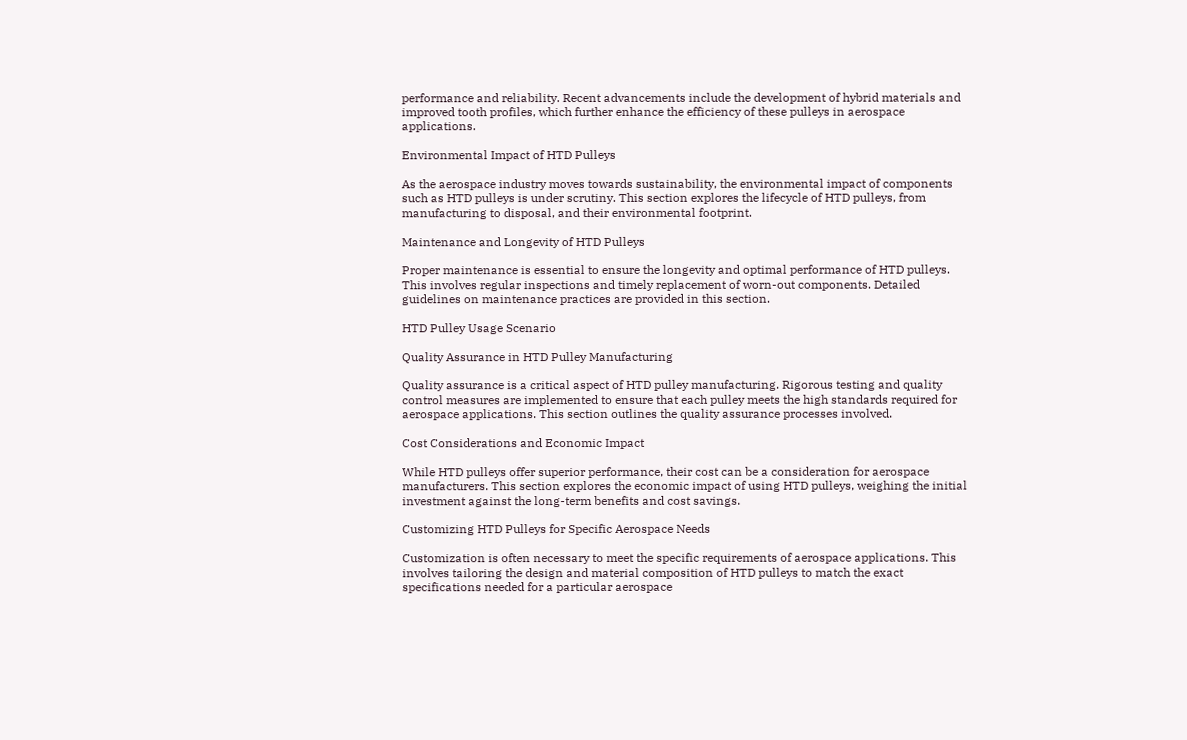performance and reliability. Recent advancements include the development of hybrid materials and improved tooth profiles, which further enhance the efficiency of these pulleys in aerospace applications.

Environmental Impact of HTD Pulleys

As the aerospace industry moves towards sustainability, the environmental impact of components such as HTD pulleys is under scrutiny. This section explores the lifecycle of HTD pulleys, from manufacturing to disposal, and their environmental footprint.

Maintenance and Longevity of HTD Pulleys

Proper maintenance is essential to ensure the longevity and optimal performance of HTD pulleys. This involves regular inspections and timely replacement of worn-out components. Detailed guidelines on maintenance practices are provided in this section.

HTD Pulley Usage Scenario

Quality Assurance in HTD Pulley Manufacturing

Quality assurance is a critical aspect of HTD pulley manufacturing. Rigorous testing and quality control measures are implemented to ensure that each pulley meets the high standards required for aerospace applications. This section outlines the quality assurance processes involved.

Cost Considerations and Economic Impact

While HTD pulleys offer superior performance, their cost can be a consideration for aerospace manufacturers. This section explores the economic impact of using HTD pulleys, weighing the initial investment against the long-term benefits and cost savings.

Customizing HTD Pulleys for Specific Aerospace Needs

Customization is often necessary to meet the specific requirements of aerospace applications. This involves tailoring the design and material composition of HTD pulleys to match the exact specifications needed for a particular aerospace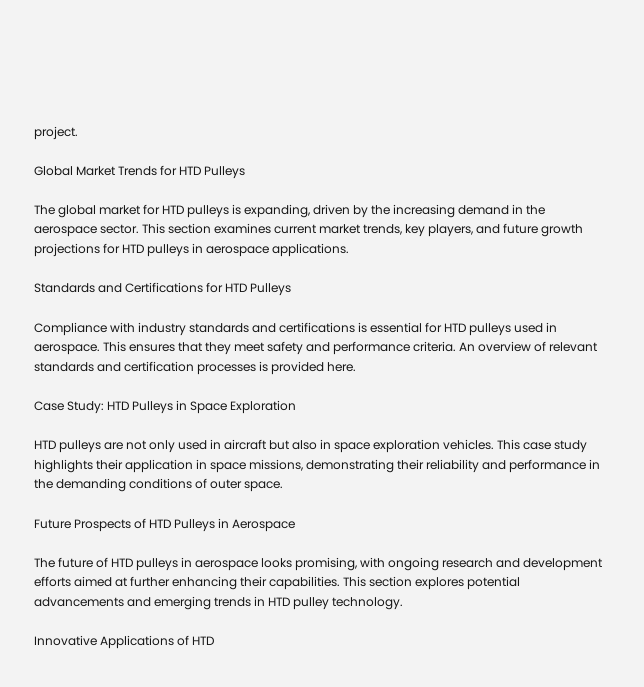project.

Global Market Trends for HTD Pulleys

The global market for HTD pulleys is expanding, driven by the increasing demand in the aerospace sector. This section examines current market trends, key players, and future growth projections for HTD pulleys in aerospace applications.

Standards and Certifications for HTD Pulleys

Compliance with industry standards and certifications is essential for HTD pulleys used in aerospace. This ensures that they meet safety and performance criteria. An overview of relevant standards and certification processes is provided here.

Case Study: HTD Pulleys in Space Exploration

HTD pulleys are not only used in aircraft but also in space exploration vehicles. This case study highlights their application in space missions, demonstrating their reliability and performance in the demanding conditions of outer space.

Future Prospects of HTD Pulleys in Aerospace

The future of HTD pulleys in aerospace looks promising, with ongoing research and development efforts aimed at further enhancing their capabilities. This section explores potential advancements and emerging trends in HTD pulley technology.

Innovative Applications of HTD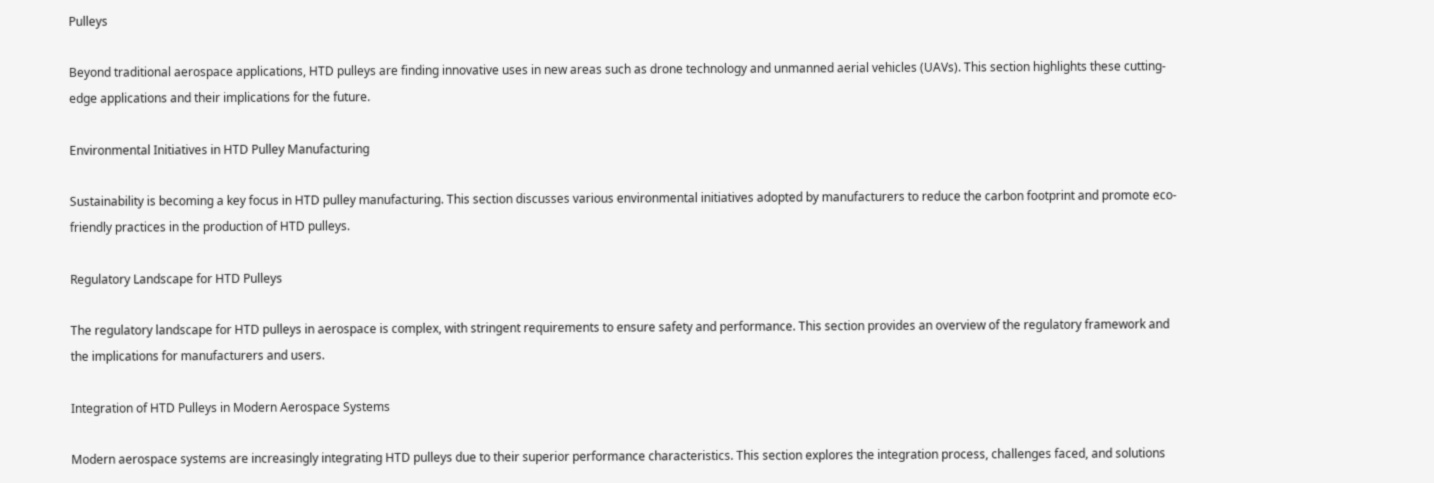Pulleys

Beyond traditional aerospace applications, HTD pulleys are finding innovative uses in new areas such as drone technology and unmanned aerial vehicles (UAVs). This section highlights these cutting-edge applications and their implications for the future.

Environmental Initiatives in HTD Pulley Manufacturing

Sustainability is becoming a key focus in HTD pulley manufacturing. This section discusses various environmental initiatives adopted by manufacturers to reduce the carbon footprint and promote eco-friendly practices in the production of HTD pulleys.

Regulatory Landscape for HTD Pulleys

The regulatory landscape for HTD pulleys in aerospace is complex, with stringent requirements to ensure safety and performance. This section provides an overview of the regulatory framework and the implications for manufacturers and users.

Integration of HTD Pulleys in Modern Aerospace Systems

Modern aerospace systems are increasingly integrating HTD pulleys due to their superior performance characteristics. This section explores the integration process, challenges faced, and solutions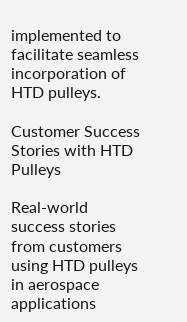implemented to facilitate seamless incorporation of HTD pulleys.

Customer Success Stories with HTD Pulleys

Real-world success stories from customers using HTD pulleys in aerospace applications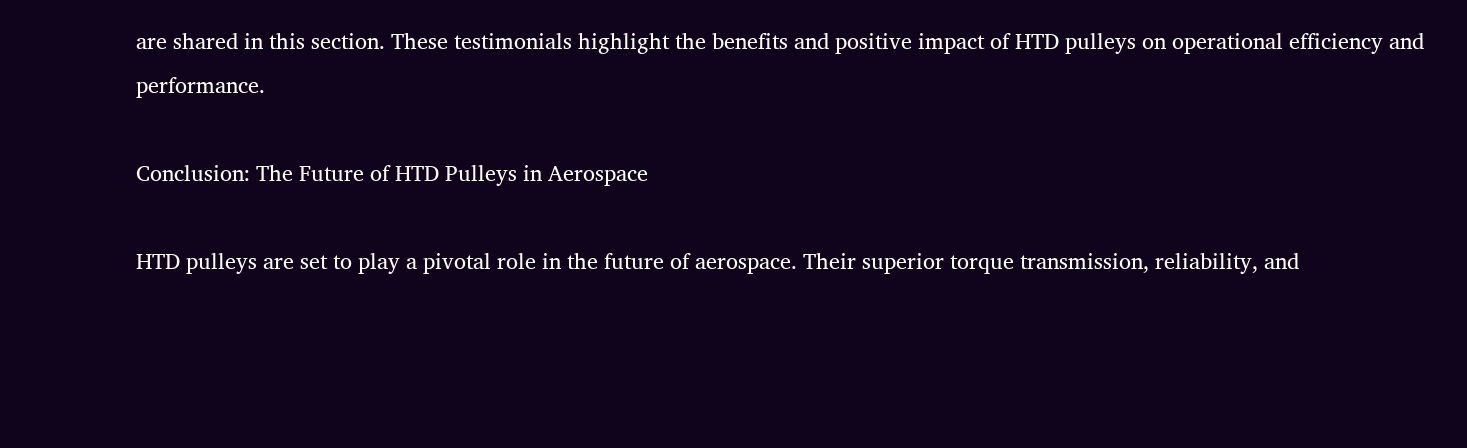are shared in this section. These testimonials highlight the benefits and positive impact of HTD pulleys on operational efficiency and performance.

Conclusion: The Future of HTD Pulleys in Aerospace

HTD pulleys are set to play a pivotal role in the future of aerospace. Their superior torque transmission, reliability, and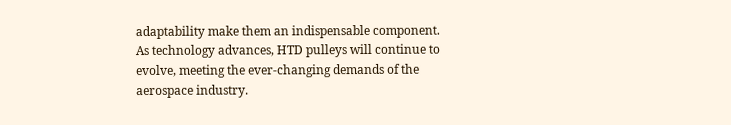adaptability make them an indispensable component. As technology advances, HTD pulleys will continue to evolve, meeting the ever-changing demands of the aerospace industry.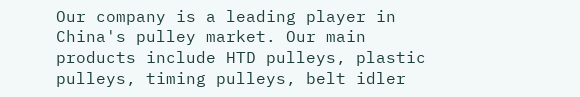Our company is a leading player in China's pulley market. Our main products include HTD pulleys, plastic pulleys, timing pulleys, belt idler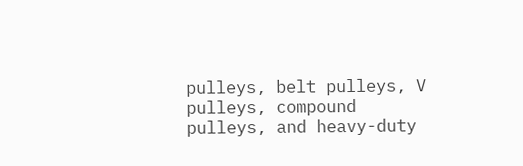pulleys, belt pulleys, V pulleys, compound pulleys, and heavy-duty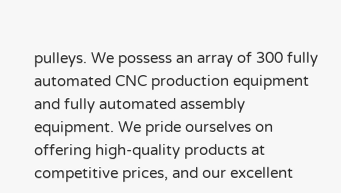pulleys. We possess an array of 300 fully automated CNC production equipment and fully automated assembly equipment. We pride ourselves on offering high-quality products at competitive prices, and our excellent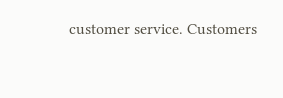customer service. Customers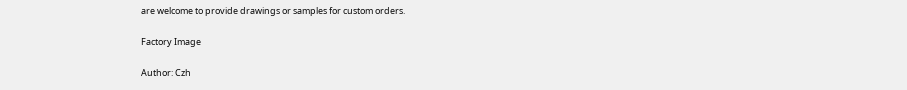are welcome to provide drawings or samples for custom orders.

Factory Image

Author: Czh